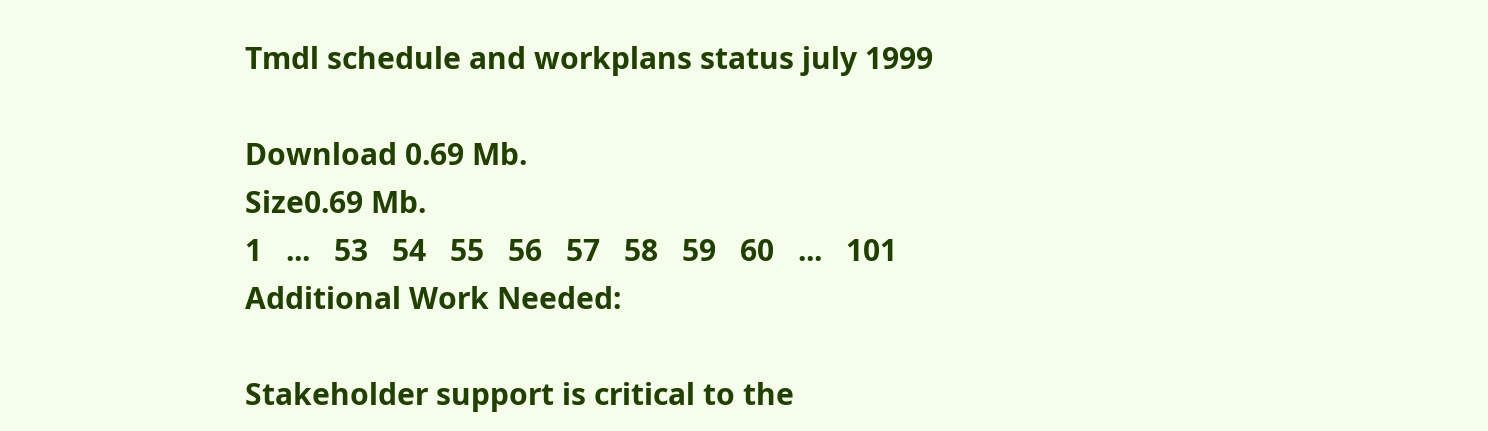Tmdl schedule and workplans status july 1999

Download 0.69 Mb.
Size0.69 Mb.
1   ...   53   54   55   56   57   58   59   60   ...   101
Additional Work Needed:

Stakeholder support is critical to the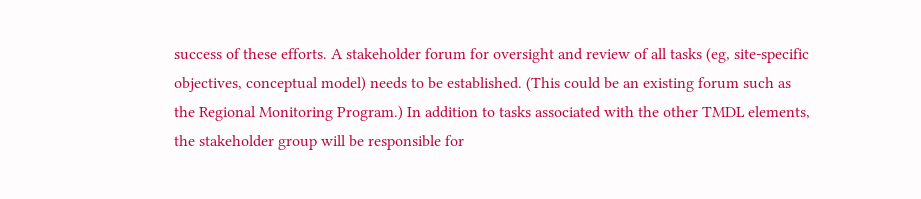success of these efforts. A stakeholder forum for oversight and review of all tasks (eg, site-specific objectives, conceptual model) needs to be established. (This could be an existing forum such as the Regional Monitoring Program.) In addition to tasks associated with the other TMDL elements, the stakeholder group will be responsible for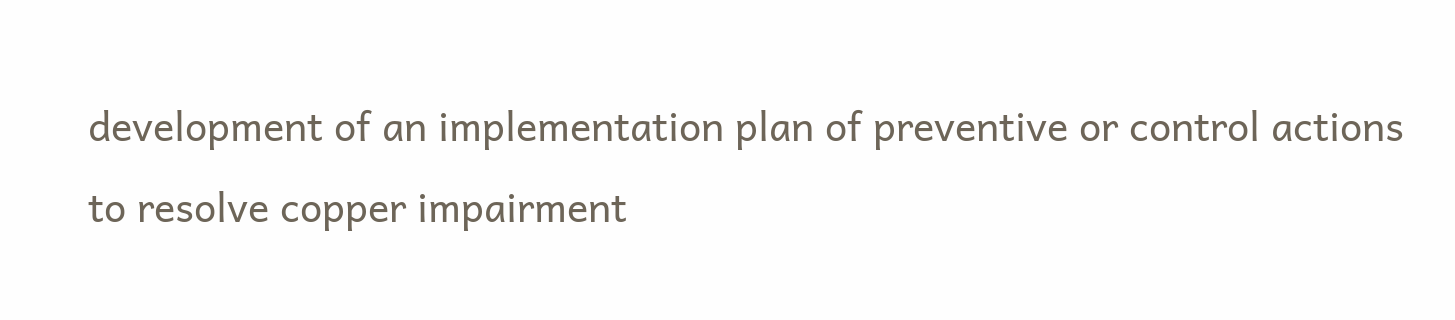development of an implementation plan of preventive or control actions to resolve copper impairment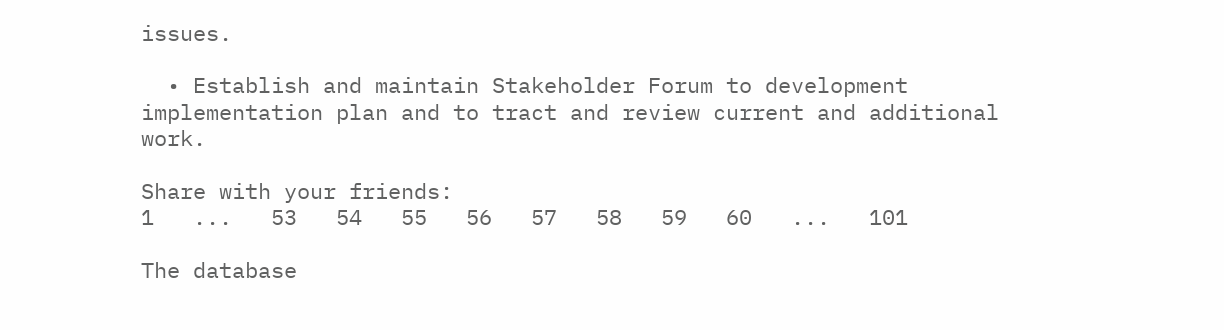issues.

  • Establish and maintain Stakeholder Forum to development implementation plan and to tract and review current and additional work.

Share with your friends:
1   ...   53   54   55   56   57   58   59   60   ...   101

The database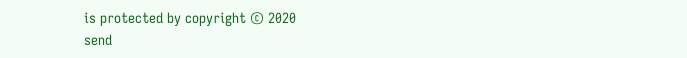is protected by copyright © 2020
send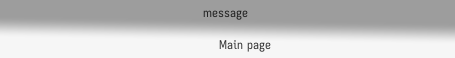message

    Main page